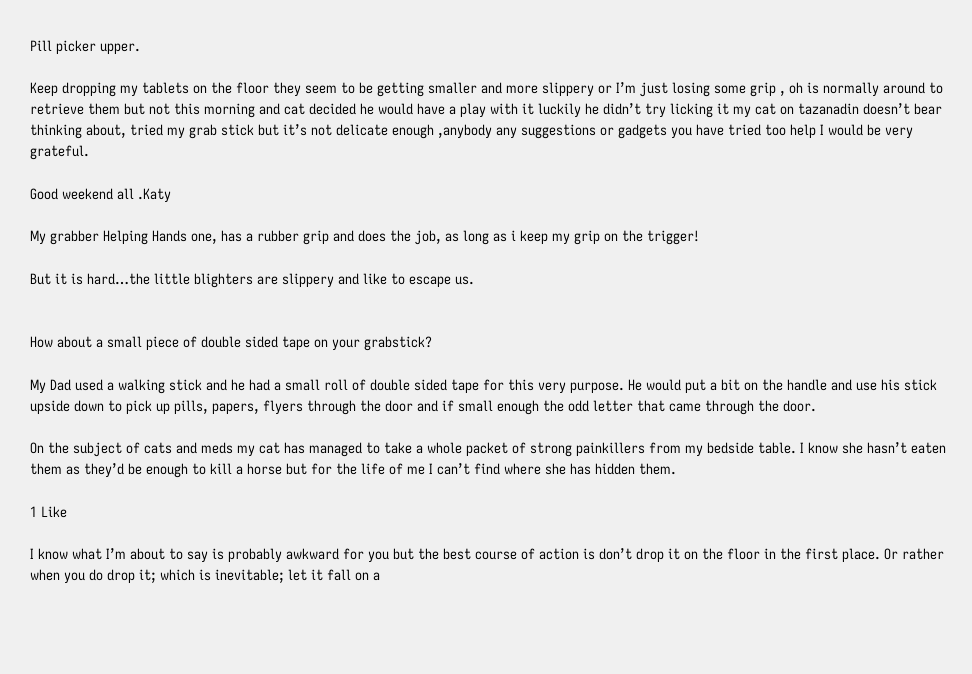Pill picker upper.

Keep dropping my tablets on the floor they seem to be getting smaller and more slippery or I’m just losing some grip , oh is normally around to retrieve them but not this morning and cat decided he would have a play with it luckily he didn’t try licking it my cat on tazanadin doesn’t bear thinking about, tried my grab stick but it’s not delicate enough ,anybody any suggestions or gadgets you have tried too help I would be very grateful.

Good weekend all .Katy

My grabber Helping Hands one, has a rubber grip and does the job, as long as i keep my grip on the trigger!

But it is hard…the little blighters are slippery and like to escape us.


How about a small piece of double sided tape on your grabstick?

My Dad used a walking stick and he had a small roll of double sided tape for this very purpose. He would put a bit on the handle and use his stick upside down to pick up pills, papers, flyers through the door and if small enough the odd letter that came through the door.

On the subject of cats and meds my cat has managed to take a whole packet of strong painkillers from my bedside table. I know she hasn’t eaten them as they’d be enough to kill a horse but for the life of me I can’t find where she has hidden them.

1 Like

I know what I’m about to say is probably awkward for you but the best course of action is don’t drop it on the floor in the first place. Or rather when you do drop it; which is inevitable; let it fall on a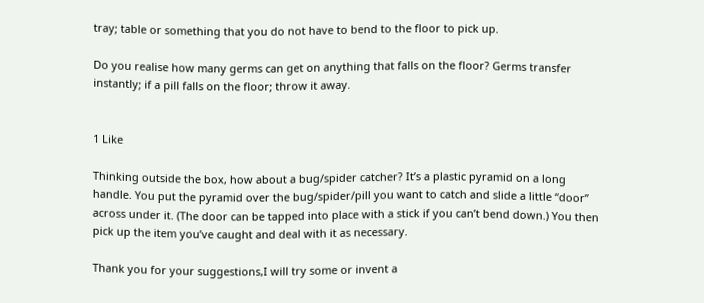tray; table or something that you do not have to bend to the floor to pick up.

Do you realise how many germs can get on anything that falls on the floor? Germs transfer instantly; if a pill falls on the floor; throw it away.


1 Like

Thinking outside the box, how about a bug/spider catcher? It’s a plastic pyramid on a long handle. You put the pyramid over the bug/spider/pill you want to catch and slide a little “door” across under it. (The door can be tapped into place with a stick if you can’t bend down.) You then pick up the item you’ve caught and deal with it as necessary.

Thank you for your suggestions,I will try some or invent a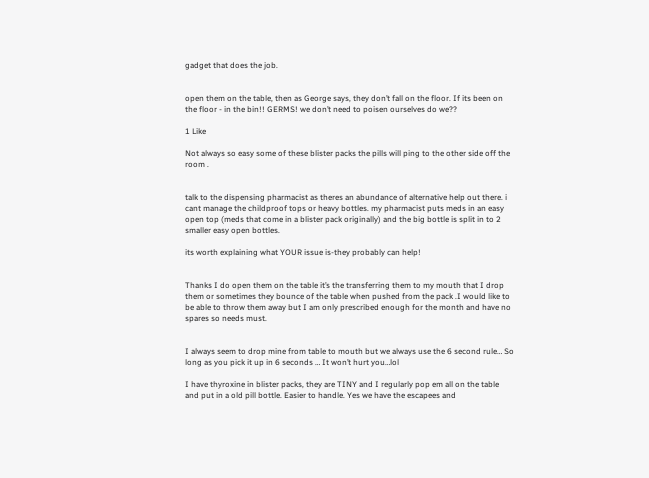gadget that does the job.


open them on the table, then as George says, they don’t fall on the floor. If its been on the floor - in the bin!! GERMS! we don’t need to poisen ourselves do we??

1 Like

Not always so easy some of these blister packs the pills will ping to the other side off the room .


talk to the dispensing pharmacist as theres an abundance of alternative help out there. i cant manage the childproof tops or heavy bottles. my pharmacist puts meds in an easy open top (meds that come in a blister pack originally) and the big bottle is split in to 2 smaller easy open bottles.

its worth explaining what YOUR issue is-they probably can help!


Thanks I do open them on the table it’s the transferring them to my mouth that I drop them or sometimes they bounce of the table when pushed from the pack .I would like to be able to throw them away but I am only prescribed enough for the month and have no spares so needs must.


I always seem to drop mine from table to mouth but we always use the 6 second rule… So long as you pick it up in 6 seconds … It won’t hurt you…lol

I have thyroxine in blister packs, they are TINY and I regularly pop em all on the table and put in a old pill bottle. Easier to handle. Yes we have the escapees and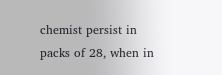chemist persist in packs of 28, when in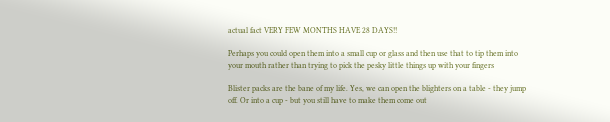actual fact VERY FEW MONTHS HAVE 28 DAYS!!

Perhaps you could open them into a small cup or glass and then use that to tip them into your mouth rather than trying to pick the pesky little things up with your fingers

Blister packs are the bane of my life. Yes, we can open the blighters on a table - they jump off. Or into a cup - but you still have to make them come out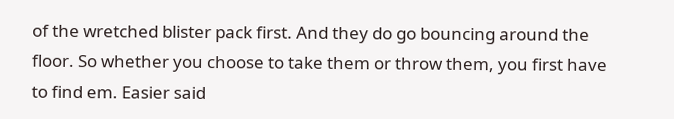of the wretched blister pack first. And they do go bouncing around the floor. So whether you choose to take them or throw them, you first have to find em. Easier said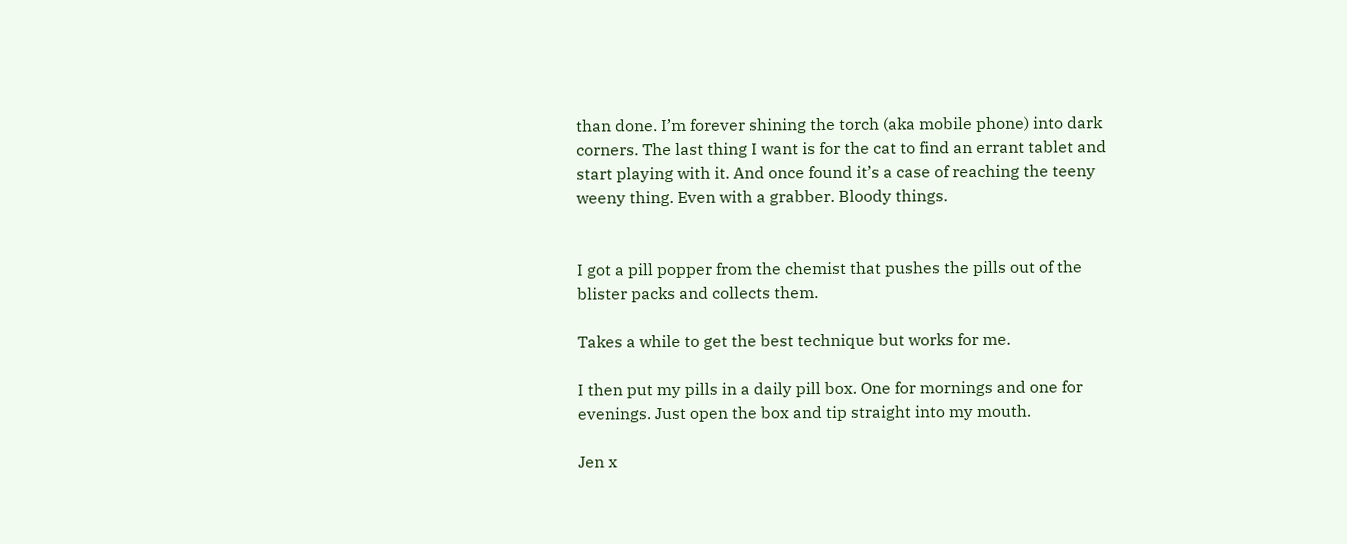than done. I’m forever shining the torch (aka mobile phone) into dark corners. The last thing I want is for the cat to find an errant tablet and start playing with it. And once found it’s a case of reaching the teeny weeny thing. Even with a grabber. Bloody things.


I got a pill popper from the chemist that pushes the pills out of the blister packs and collects them.

Takes a while to get the best technique but works for me.

I then put my pills in a daily pill box. One for mornings and one for evenings. Just open the box and tip straight into my mouth.

Jen x